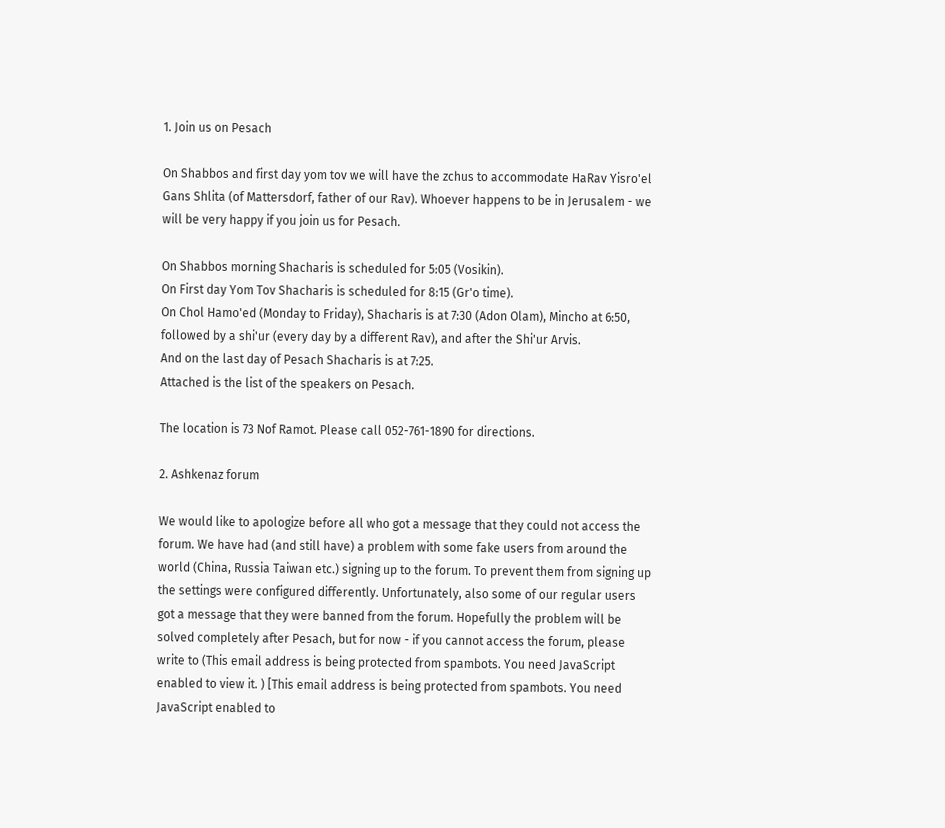1. Join us on Pesach

On Shabbos and first day yom tov we will have the zchus to accommodate HaRav Yisro'el Gans Shlita (of Mattersdorf, father of our Rav). Whoever happens to be in Jerusalem - we will be very happy if you join us for Pesach.

On Shabbos morning Shacharis is scheduled for 5:05 (Vosikin).
On First day Yom Tov Shacharis is scheduled for 8:15 (Gr'o time).
On Chol Hamo'ed (Monday to Friday), Shacharis is at 7:30 (Adon Olam), Mincho at 6:50, followed by a shi'ur (every day by a different Rav), and after the Shi'ur Arvis.
And on the last day of Pesach Shacharis is at 7:25.
Attached is the list of the speakers on Pesach.

The location is 73 Nof Ramot. Please call 052-761-1890 for directions.

2. Ashkenaz forum

We would like to apologize before all who got a message that they could not access the forum. We have had (and still have) a problem with some fake users from around the world (China, Russia Taiwan etc.) signing up to the forum. To prevent them from signing up the settings were configured differently. Unfortunately, also some of our regular users got a message that they were banned from the forum. Hopefully the problem will be solved completely after Pesach, but for now - if you cannot access the forum, please write to (This email address is being protected from spambots. You need JavaScript enabled to view it. ) [This email address is being protected from spambots. You need JavaScript enabled to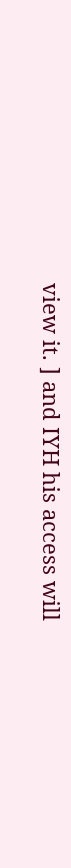view it. ] and IYH his access will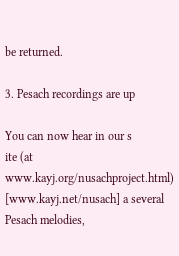be returned.

3. Pesach recordings are up

You can now hear in our s
ite (at www.kayj.org/nusachproject.html) [www.kayj.net/nusach] a several Pesach melodies,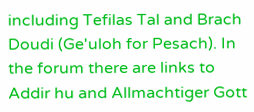including Tefilas Tal and Brach Doudi (Ge'uloh for Pesach). In the forum there are links to Addir hu and Allmachtiger Gott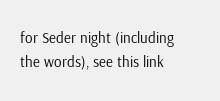for Seder night (including the words), see this link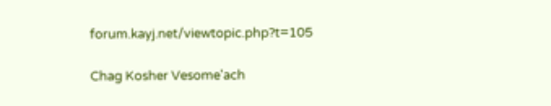forum.kayj.net/viewtopic.php?t=105

Chag Kosher Vesome'ach